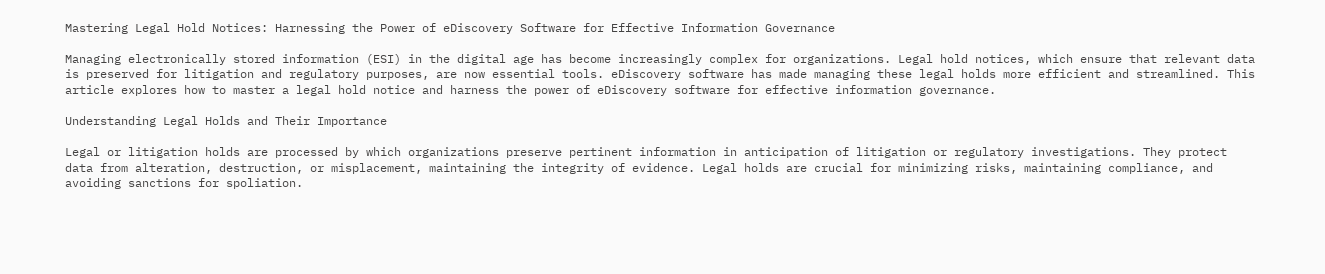Mastering Legal Hold Notices: Harnessing the Power of eDiscovery Software for Effective Information Governance

Managing electronically stored information (ESI) in the digital age has become increasingly complex for organizations. Legal hold notices, which ensure that relevant data is preserved for litigation and regulatory purposes, are now essential tools. eDiscovery software has made managing these legal holds more efficient and streamlined. This article explores how to master a legal hold notice and harness the power of eDiscovery software for effective information governance.

Understanding Legal Holds and Their Importance

Legal or litigation holds are processed by which organizations preserve pertinent information in anticipation of litigation or regulatory investigations. They protect data from alteration, destruction, or misplacement, maintaining the integrity of evidence. Legal holds are crucial for minimizing risks, maintaining compliance, and avoiding sanctions for spoliation.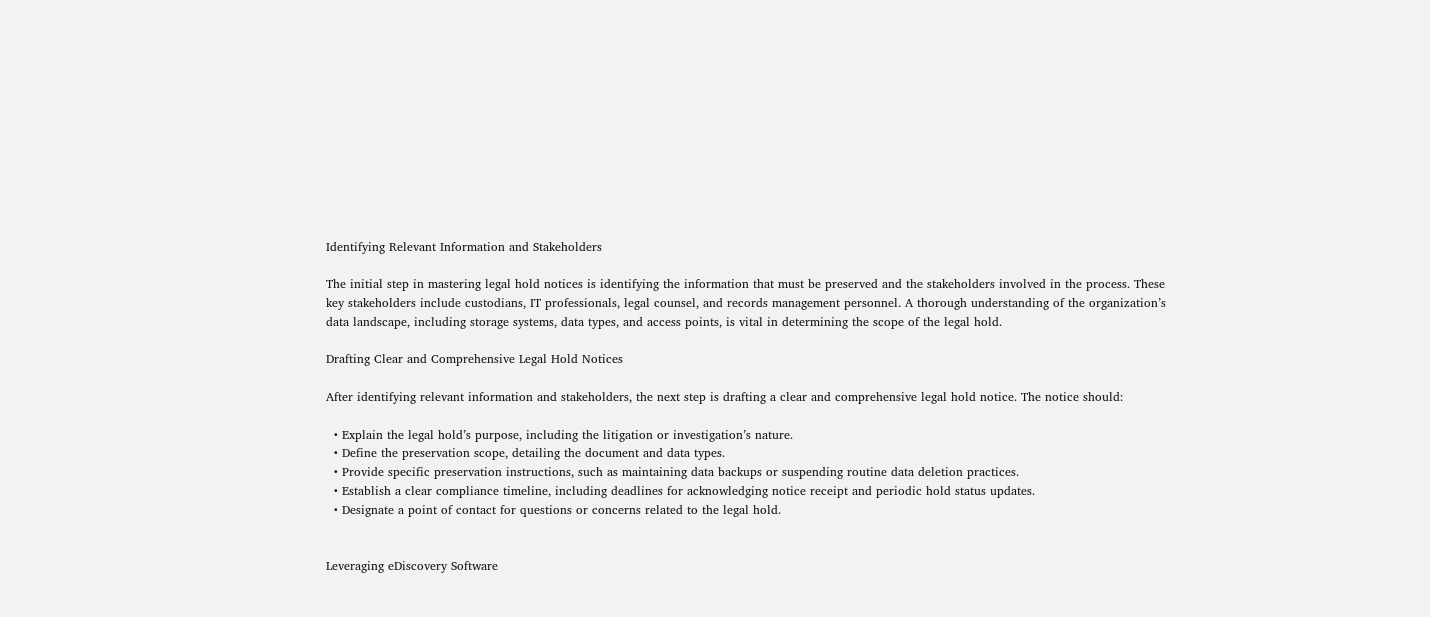Identifying Relevant Information and Stakeholders

The initial step in mastering legal hold notices is identifying the information that must be preserved and the stakeholders involved in the process. These key stakeholders include custodians, IT professionals, legal counsel, and records management personnel. A thorough understanding of the organization’s data landscape, including storage systems, data types, and access points, is vital in determining the scope of the legal hold.

Drafting Clear and Comprehensive Legal Hold Notices

After identifying relevant information and stakeholders, the next step is drafting a clear and comprehensive legal hold notice. The notice should:

  • Explain the legal hold’s purpose, including the litigation or investigation’s nature.
  • Define the preservation scope, detailing the document and data types.
  • Provide specific preservation instructions, such as maintaining data backups or suspending routine data deletion practices.
  • Establish a clear compliance timeline, including deadlines for acknowledging notice receipt and periodic hold status updates.
  • Designate a point of contact for questions or concerns related to the legal hold.


Leveraging eDiscovery Software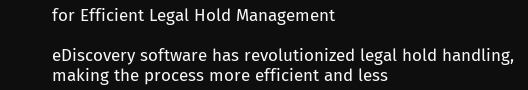for Efficient Legal Hold Management

eDiscovery software has revolutionized legal hold handling, making the process more efficient and less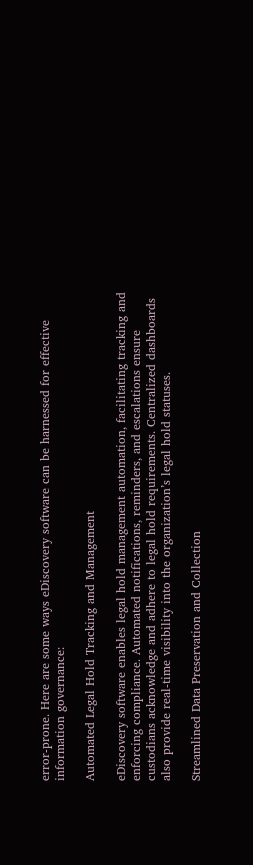error-prone. Here are some ways eDiscovery software can be harnessed for effective information governance:

Automated Legal Hold Tracking and Management

eDiscovery software enables legal hold management automation, facilitating tracking and enforcing compliance. Automated notifications, reminders, and escalations ensure custodians acknowledge and adhere to legal hold requirements. Centralized dashboards also provide real-time visibility into the organization’s legal hold statuses.

Streamlined Data Preservation and Collection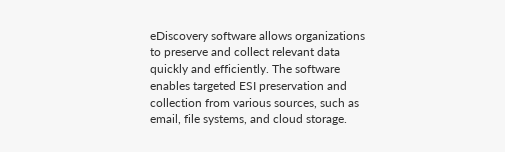eDiscovery software allows organizations to preserve and collect relevant data quickly and efficiently. The software enables targeted ESI preservation and collection from various sources, such as email, file systems, and cloud storage.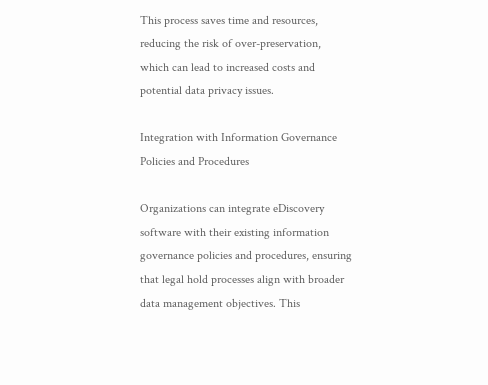This process saves time and resources, reducing the risk of over-preservation, which can lead to increased costs and potential data privacy issues.

Integration with Information Governance Policies and Procedures

Organizations can integrate eDiscovery software with their existing information governance policies and procedures, ensuring that legal hold processes align with broader data management objectives. This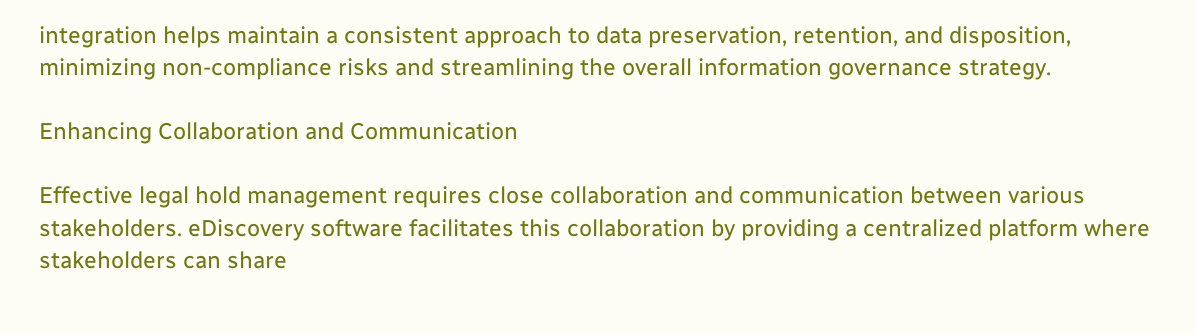integration helps maintain a consistent approach to data preservation, retention, and disposition, minimizing non-compliance risks and streamlining the overall information governance strategy.

Enhancing Collaboration and Communication

Effective legal hold management requires close collaboration and communication between various stakeholders. eDiscovery software facilitates this collaboration by providing a centralized platform where stakeholders can share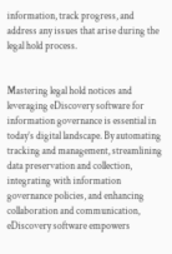information, track progress, and address any issues that arise during the legal hold process.


Mastering legal hold notices and leveraging eDiscovery software for information governance is essential in today’s digital landscape. By automating tracking and management, streamlining data preservation and collection, integrating with information governance policies, and enhancing collaboration and communication, eDiscovery software empowers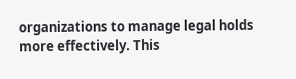organizations to manage legal holds more effectively. This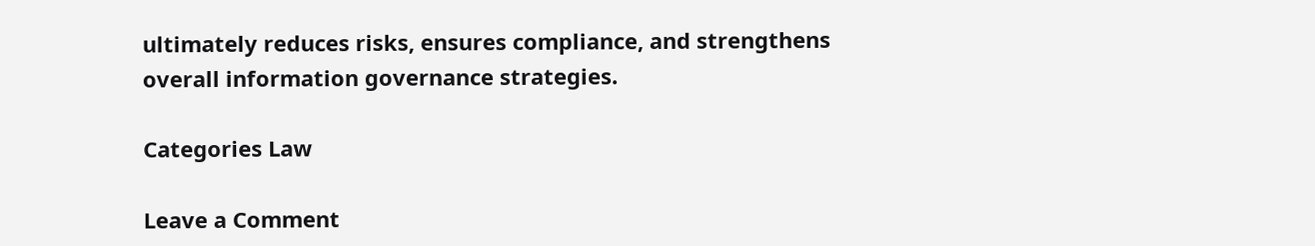ultimately reduces risks, ensures compliance, and strengthens overall information governance strategies.

Categories Law

Leave a Comment